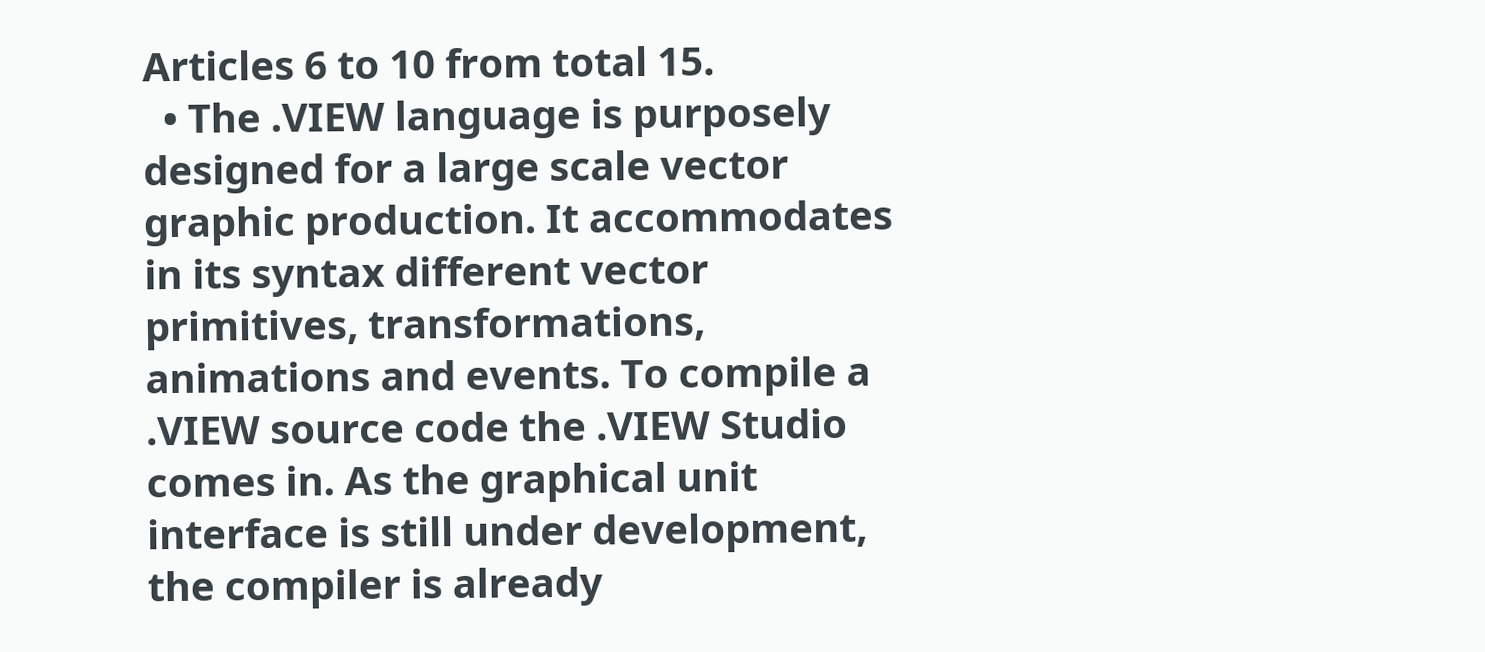Articles 6 to 10 from total 15.
  • The .VIEW language is purposely designed for a large scale vector graphic production. It accommodates in its syntax different vector primitives, transformations, animations and events. To compile a .VIEW source code the .VIEW Studio comes in. As the graphical unit interface is still under development, the compiler is already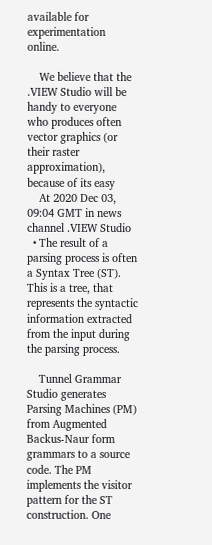available for experimentation online.

    We believe that the .VIEW Studio will be handy to everyone who produces often vector graphics (or their raster approximation), because of its easy
    At 2020 Dec 03, 09:04 GMT in news channel .VIEW Studio
  • The result of a parsing process is often a Syntax Tree (ST). This is a tree, that represents the syntactic information extracted from the input during the parsing process.

    Tunnel Grammar Studio generates Parsing Machines (PM) from Augmented Backus-Naur form grammars to a source code. The PM implements the visitor pattern for the ST construction. One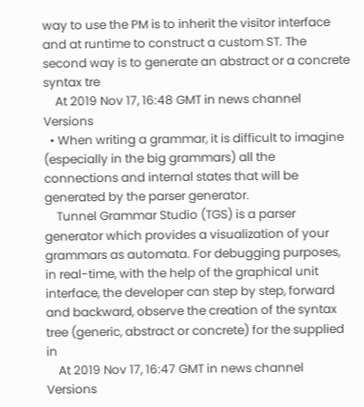way to use the PM is to inherit the visitor interface and at runtime to construct a custom ST. The second way is to generate an abstract or a concrete syntax tre
    At 2019 Nov 17, 16:48 GMT in news channel Versions
  • When writing a grammar, it is difficult to imagine (especially in the big grammars) all the connections and internal states that will be generated by the parser generator.
    Tunnel Grammar Studio (TGS) is a parser generator which provides a visualization of your grammars as automata. For debugging purposes, in real-time, with the help of the graphical unit interface, the developer can step by step, forward and backward, observe the creation of the syntax tree (generic, abstract or concrete) for the supplied in
    At 2019 Nov 17, 16:47 GMT in news channel Versions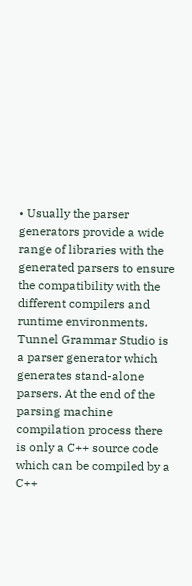• Usually the parser generators provide a wide range of libraries with the generated parsers to ensure the compatibility with the different compilers and runtime environments. Tunnel Grammar Studio is a parser generator which generates stand-alone parsers. At the end of the parsing machine compilation process there is only a C++ source code which can be compiled by a C++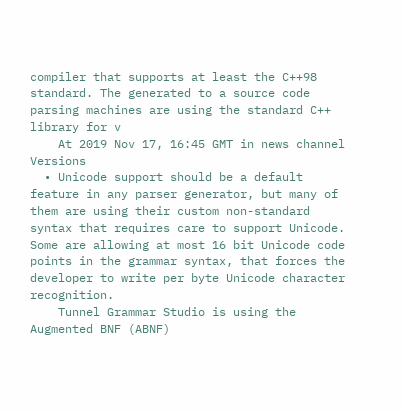compiler that supports at least the C++98 standard. The generated to a source code parsing machines are using the standard C++ library for v
    At 2019 Nov 17, 16:45 GMT in news channel Versions
  • Unicode support should be a default feature in any parser generator, but many of them are using their custom non-standard syntax that requires care to support Unicode. Some are allowing at most 16 bit Unicode code points in the grammar syntax, that forces the developer to write per byte Unicode character recognition.
    Tunnel Grammar Studio is using the Augmented BNF (ABNF)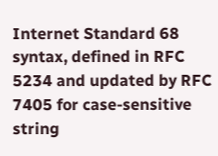Internet Standard 68 syntax, defined in RFC 5234 and updated by RFC 7405 for case-sensitive string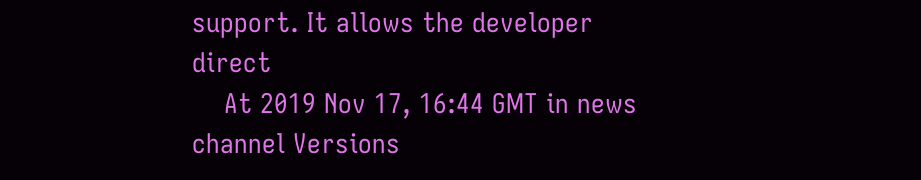support. It allows the developer direct
    At 2019 Nov 17, 16:44 GMT in news channel Versions